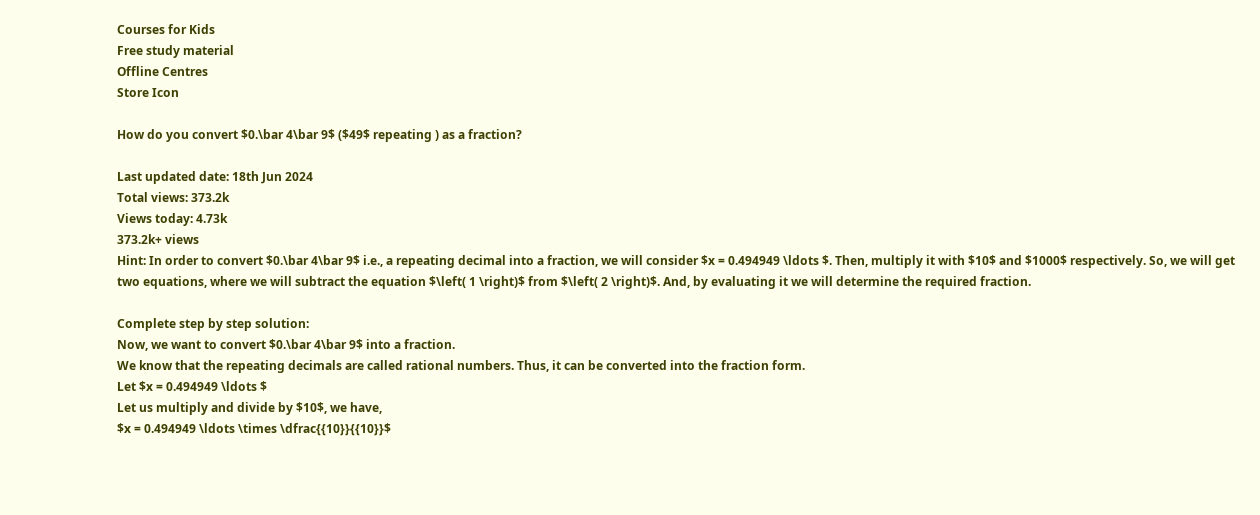Courses for Kids
Free study material
Offline Centres
Store Icon

How do you convert $0.\bar 4\bar 9$ ($49$ repeating ) as a fraction?

Last updated date: 18th Jun 2024
Total views: 373.2k
Views today: 4.73k
373.2k+ views
Hint: In order to convert $0.\bar 4\bar 9$ i.e., a repeating decimal into a fraction, we will consider $x = 0.494949 \ldots $. Then, multiply it with $10$ and $1000$ respectively. So, we will get two equations, where we will subtract the equation $\left( 1 \right)$ from $\left( 2 \right)$. And, by evaluating it we will determine the required fraction.

Complete step by step solution:
Now, we want to convert $0.\bar 4\bar 9$ into a fraction.
We know that the repeating decimals are called rational numbers. Thus, it can be converted into the fraction form.
Let $x = 0.494949 \ldots $
Let us multiply and divide by $10$, we have,
$x = 0.494949 \ldots \times \dfrac{{10}}{{10}}$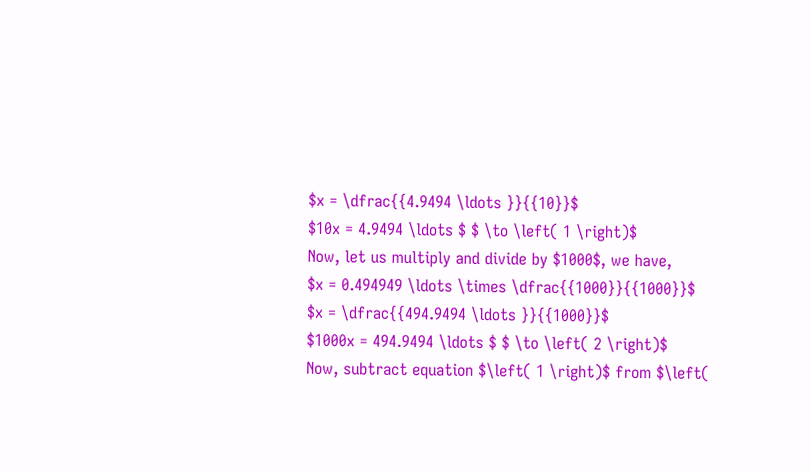$x = \dfrac{{4.9494 \ldots }}{{10}}$
$10x = 4.9494 \ldots $ $ \to \left( 1 \right)$
Now, let us multiply and divide by $1000$, we have,
$x = 0.494949 \ldots \times \dfrac{{1000}}{{1000}}$
$x = \dfrac{{494.9494 \ldots }}{{1000}}$
$1000x = 494.9494 \ldots $ $ \to \left( 2 \right)$
Now, subtract equation $\left( 1 \right)$ from $\left(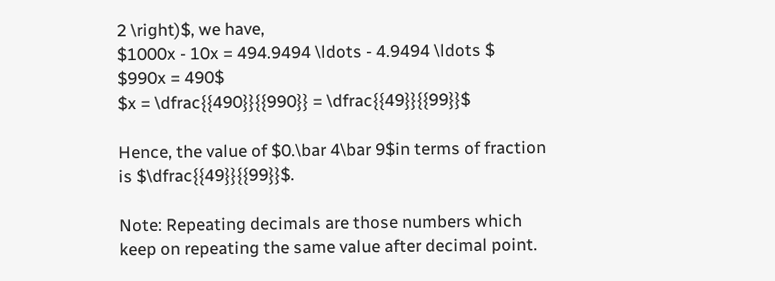2 \right)$, we have,
$1000x - 10x = 494.9494 \ldots - 4.9494 \ldots $
$990x = 490$
$x = \dfrac{{490}}{{990}} = \dfrac{{49}}{{99}}$

Hence, the value of $0.\bar 4\bar 9$in terms of fraction is $\dfrac{{49}}{{99}}$.

Note: Repeating decimals are those numbers which keep on repeating the same value after decimal point.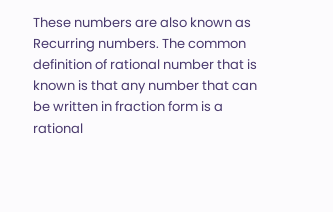These numbers are also known as Recurring numbers. The common definition of rational number that is known is that any number that can be written in fraction form is a rational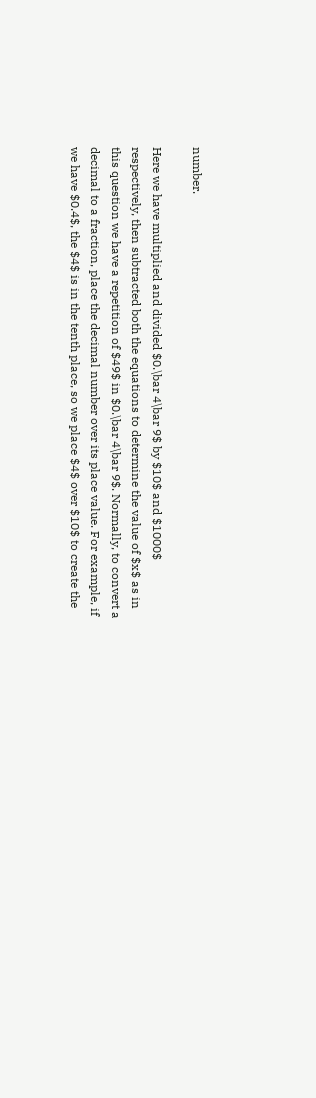number.

Here we have multiplied and divided $0.\bar 4\bar 9$ by $10$ and $1000$ respectively, then subtracted both the equations to determine the value of $x$ as in this question we have a repetition of $49$ in $0.\bar 4\bar 9$. Normally, to convert a decimal to a fraction, place the decimal number over its place value. For example, if we have $0.4$, the $4$ is in the tenth place, so we place $4$ over $10$ to create the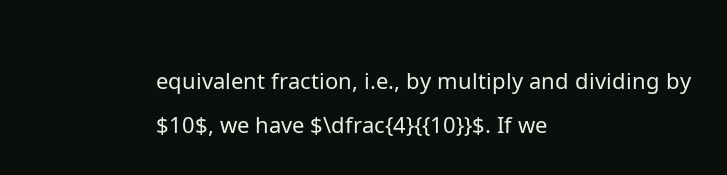equivalent fraction, i.e., by multiply and dividing by $10$, we have $\dfrac{4}{{10}}$. If we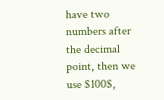have two numbers after the decimal point, then we use $100$,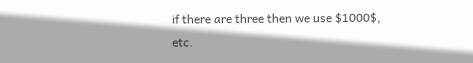if there are three then we use $1000$, etc.